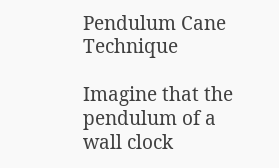Pendulum Cane Technique

Imagine that the pendulum of a wall clock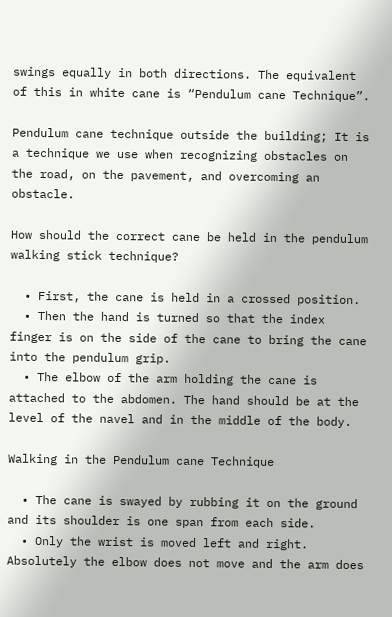swings equally in both directions. The equivalent of this in white cane is “Pendulum cane Technique”.

Pendulum cane technique outside the building; It is a technique we use when recognizing obstacles on the road, on the pavement, and overcoming an obstacle.

How should the correct cane be held in the pendulum walking stick technique?

  • First, the cane is held in a crossed position.
  • Then the hand is turned so that the index finger is on the side of the cane to bring the cane into the pendulum grip.
  • The elbow of the arm holding the cane is attached to the abdomen. The hand should be at the level of the navel and in the middle of the body.

Walking in the Pendulum cane Technique

  • The cane is swayed by rubbing it on the ground and its shoulder is one span from each side.
  • Only the wrist is moved left and right. Absolutely the elbow does not move and the arm does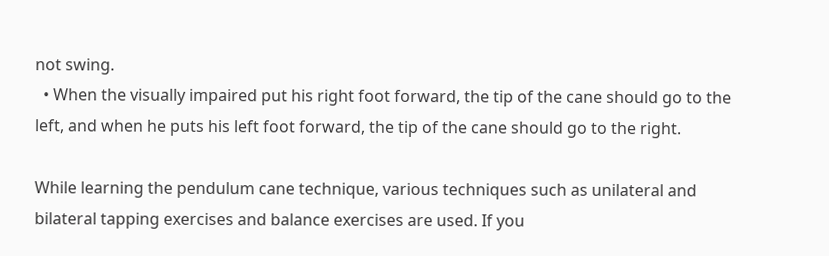not swing.
  • When the visually impaired put his right foot forward, the tip of the cane should go to the left, and when he puts his left foot forward, the tip of the cane should go to the right.

While learning the pendulum cane technique, various techniques such as unilateral and bilateral tapping exercises and balance exercises are used. If you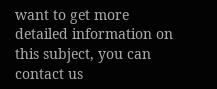want to get more detailed information on this subject, you can contact us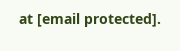at [email protected].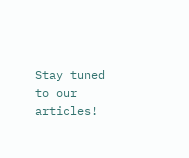Stay tuned to our articles!